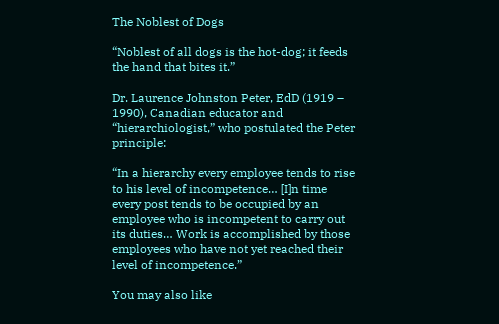The Noblest of Dogs

“Noblest of all dogs is the hot-dog; it feeds the hand that bites it.”

Dr. Laurence Johnston Peter, EdD (1919 – 1990), Canadian educator and “hierarchiologist,” who postulated the Peter principle:

“In a hierarchy every employee tends to rise to his level of incompetence… [I]n time every post tends to be occupied by an employee who is incompetent to carry out its duties… Work is accomplished by those employees who have not yet reached their level of incompetence.”

You may also like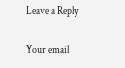Leave a Reply

Your email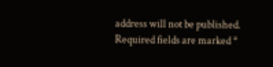address will not be published. Required fields are marked *